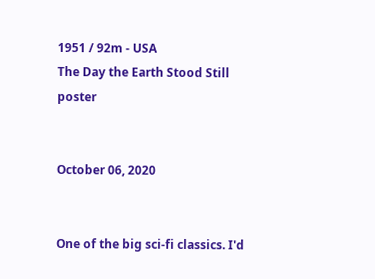1951 / 92m - USA
The Day the Earth Stood Still poster


October 06, 2020


One of the big sci-fi classics. I'd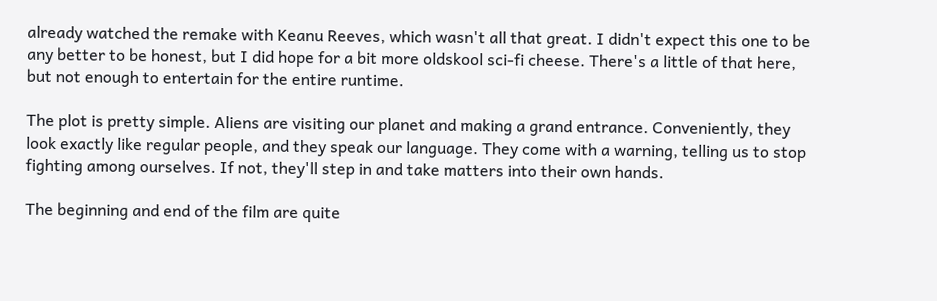already watched the remake with Keanu Reeves, which wasn't all that great. I didn't expect this one to be any better to be honest, but I did hope for a bit more oldskool sci-fi cheese. There's a little of that here, but not enough to entertain for the entire runtime.

The plot is pretty simple. Aliens are visiting our planet and making a grand entrance. Conveniently, they look exactly like regular people, and they speak our language. They come with a warning, telling us to stop fighting among ourselves. If not, they'll step in and take matters into their own hands.

The beginning and end of the film are quite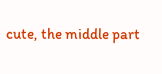cute, the middle part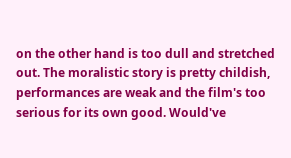on the other hand is too dull and stretched out. The moralistic story is pretty childish, performances are weak and the film's too serious for its own good. Would've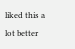liked this a lot better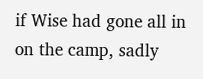if Wise had gone all in on the camp, sadly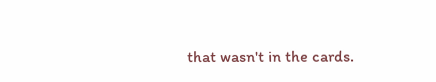that wasn't in the cards.